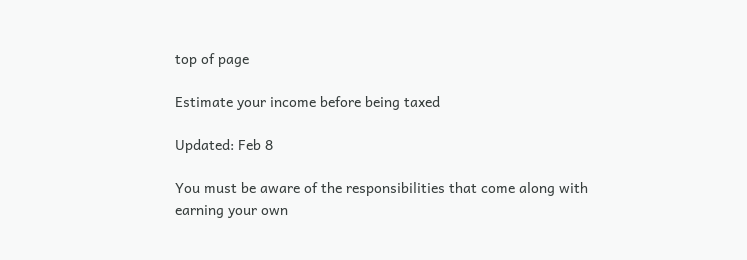top of page

Estimate your income before being taxed

Updated: Feb 8

You must be aware of the responsibilities that come along with earning your own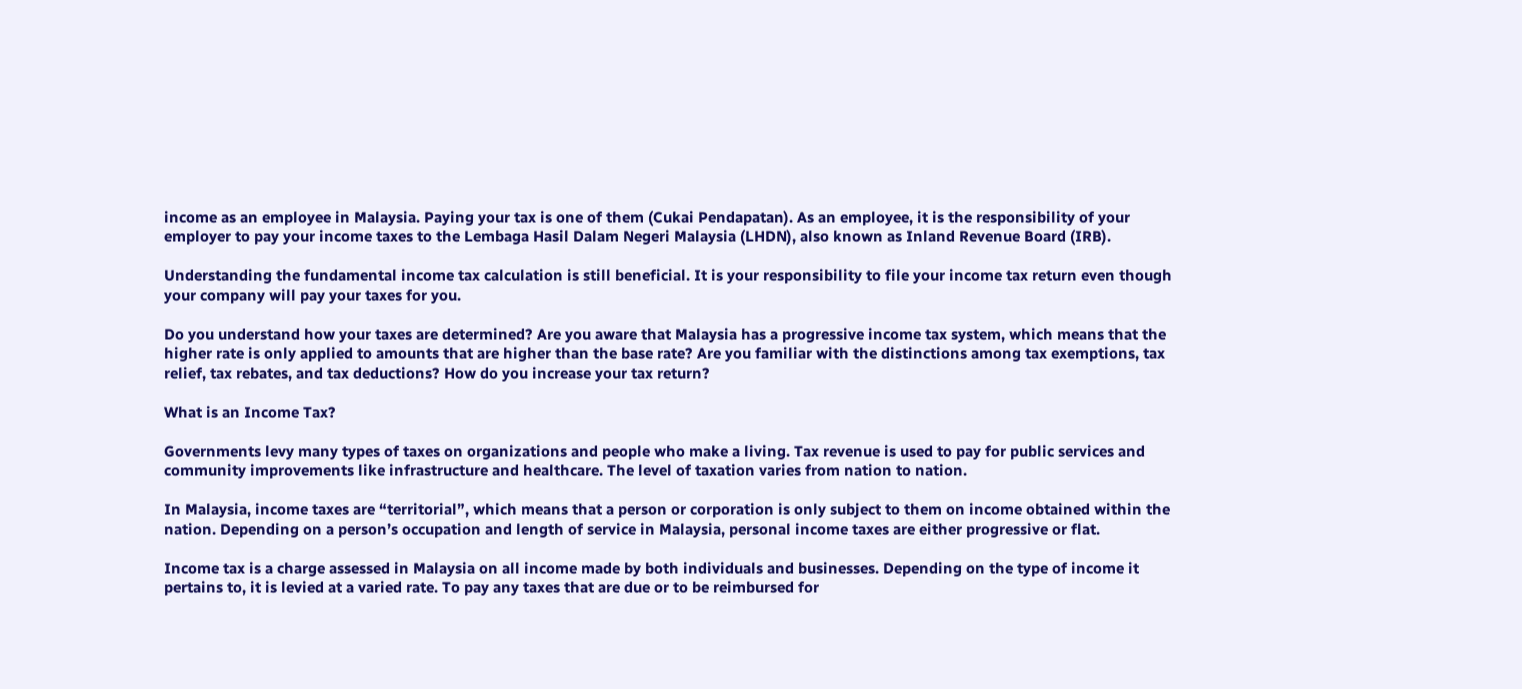income as an employee in Malaysia. Paying your tax is one of them (Cukai Pendapatan). As an employee, it is the responsibility of your employer to pay your income taxes to the Lembaga Hasil Dalam Negeri Malaysia (LHDN), also known as Inland Revenue Board (IRB).

Understanding the fundamental income tax calculation is still beneficial. It is your responsibility to file your income tax return even though your company will pay your taxes for you.

Do you understand how your taxes are determined? Are you aware that Malaysia has a progressive income tax system, which means that the higher rate is only applied to amounts that are higher than the base rate? Are you familiar with the distinctions among tax exemptions, tax relief, tax rebates, and tax deductions? How do you increase your tax return?

What is an Income Tax?

Governments levy many types of taxes on organizations and people who make a living. Tax revenue is used to pay for public services and community improvements like infrastructure and healthcare. The level of taxation varies from nation to nation.

In Malaysia, income taxes are “territorial”, which means that a person or corporation is only subject to them on income obtained within the nation. Depending on a person’s occupation and length of service in Malaysia, personal income taxes are either progressive or flat.

Income tax is a charge assessed in Malaysia on all income made by both individuals and businesses. Depending on the type of income it pertains to, it is levied at a varied rate. To pay any taxes that are due or to be reimbursed for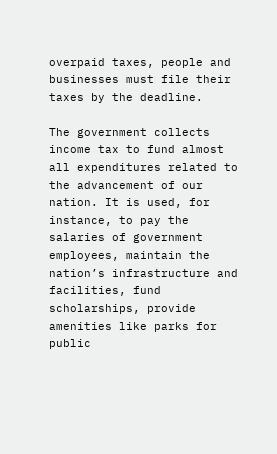overpaid taxes, people and businesses must file their taxes by the deadline.

The government collects income tax to fund almost all expenditures related to the advancement of our nation. It is used, for instance, to pay the salaries of government employees, maintain the nation’s infrastructure and facilities, fund scholarships, provide amenities like parks for public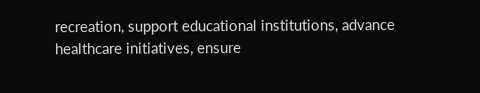recreation, support educational institutions, advance healthcare initiatives, ensure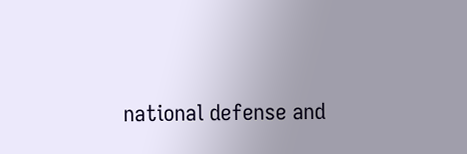national defense and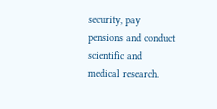security, pay pensions and conduct scientific and medical research.